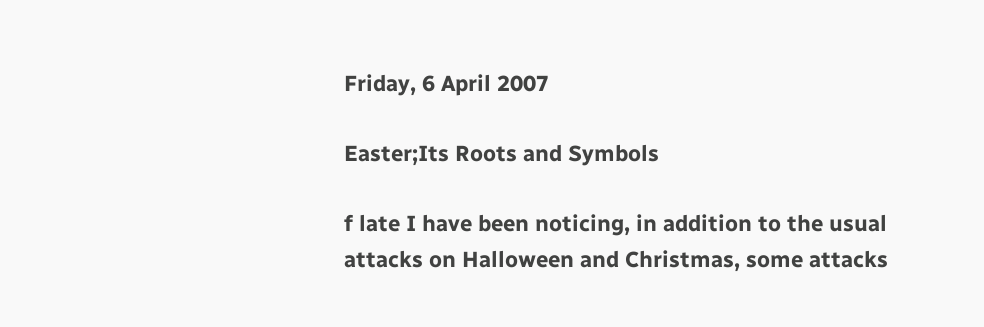Friday, 6 April 2007

Easter;Its Roots and Symbols

f late I have been noticing, in addition to the usual attacks on Halloween and Christmas, some attacks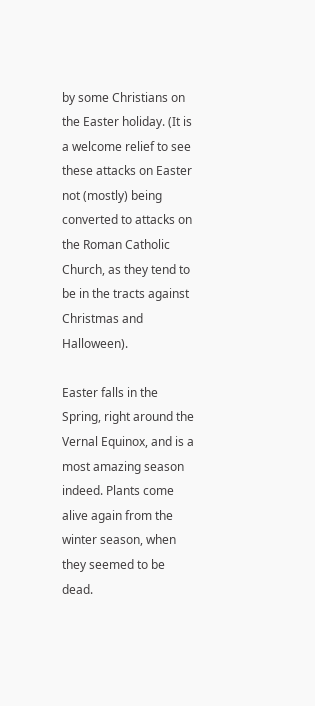by some Christians on the Easter holiday. (It is a welcome relief to see these attacks on Easter not (mostly) being converted to attacks on the Roman Catholic Church, as they tend to be in the tracts against Christmas and Halloween).

Easter falls in the Spring, right around the Vernal Equinox, and is a most amazing season indeed. Plants come alive again from the winter season, when they seemed to be dead.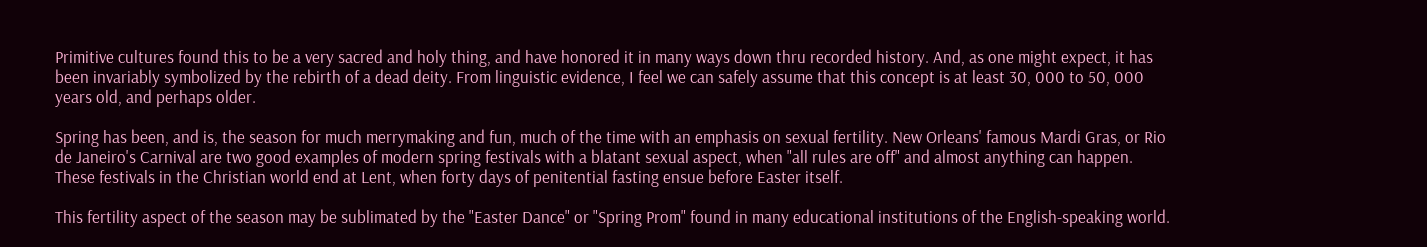Primitive cultures found this to be a very sacred and holy thing, and have honored it in many ways down thru recorded history. And, as one might expect, it has been invariably symbolized by the rebirth of a dead deity. From linguistic evidence, I feel we can safely assume that this concept is at least 30, 000 to 50, 000 years old, and perhaps older.

Spring has been, and is, the season for much merrymaking and fun, much of the time with an emphasis on sexual fertility. New Orleans' famous Mardi Gras, or Rio de Janeiro's Carnival are two good examples of modern spring festivals with a blatant sexual aspect, when "all rules are off" and almost anything can happen. These festivals in the Christian world end at Lent, when forty days of penitential fasting ensue before Easter itself.

This fertility aspect of the season may be sublimated by the "Easter Dance" or "Spring Prom" found in many educational institutions of the English-speaking world.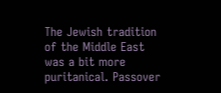The Jewish tradition of the Middle East was a bit more puritanical. Passover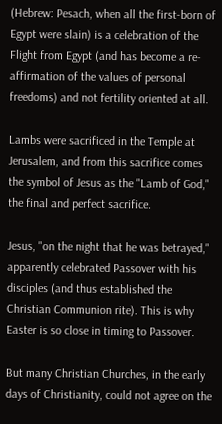(Hebrew: Pesach, when all the first-born of Egypt were slain) is a celebration of the Flight from Egypt (and has become a re-affirmation of the values of personal freedoms) and not fertility oriented at all.

Lambs were sacrificed in the Temple at Jerusalem, and from this sacrifice comes the symbol of Jesus as the "Lamb of God," the final and perfect sacrifice.

Jesus, "on the night that he was betrayed," apparently celebrated Passover with his disciples (and thus established the Christian Communion rite). This is why Easter is so close in timing to Passover.

But many Christian Churches, in the early days of Christianity, could not agree on the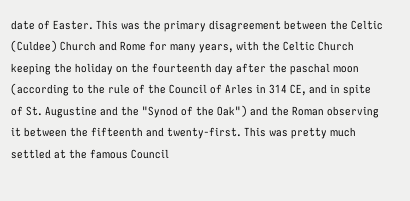date of Easter. This was the primary disagreement between the Celtic (Culdee) Church and Rome for many years, with the Celtic Church keeping the holiday on the fourteenth day after the paschal moon (according to the rule of the Council of Arles in 314 CE, and in spite of St. Augustine and the "Synod of the Oak") and the Roman observing it between the fifteenth and twenty-first. This was pretty much settled at the famous Council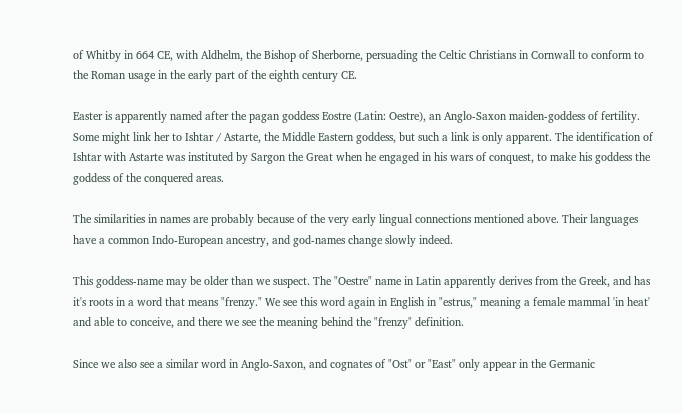of Whitby in 664 CE, with Aldhelm, the Bishop of Sherborne, persuading the Celtic Christians in Cornwall to conform to the Roman usage in the early part of the eighth century CE.

Easter is apparently named after the pagan goddess Eostre (Latin: Oestre), an Anglo-Saxon maiden-goddess of fertility. Some might link her to Ishtar / Astarte, the Middle Eastern goddess, but such a link is only apparent. The identification of Ishtar with Astarte was instituted by Sargon the Great when he engaged in his wars of conquest, to make his goddess the goddess of the conquered areas.

The similarities in names are probably because of the very early lingual connections mentioned above. Their languages have a common Indo-European ancestry, and god-names change slowly indeed.

This goddess-name may be older than we suspect. The "Oestre" name in Latin apparently derives from the Greek, and has it's roots in a word that means "frenzy." We see this word again in English in "estrus," meaning a female mammal 'in heat' and able to conceive, and there we see the meaning behind the "frenzy" definition.

Since we also see a similar word in Anglo-Saxon, and cognates of "Ost" or "East" only appear in the Germanic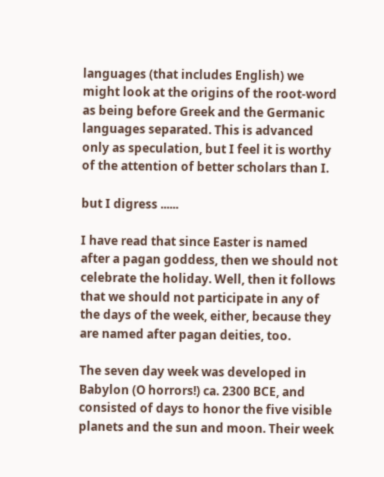languages (that includes English) we might look at the origins of the root-word as being before Greek and the Germanic languages separated. This is advanced only as speculation, but I feel it is worthy of the attention of better scholars than I.

but I digress ......

I have read that since Easter is named after a pagan goddess, then we should not celebrate the holiday. Well, then it follows that we should not participate in any of the days of the week, either, because they are named after pagan deities, too.

The seven day week was developed in Babylon (O horrors!) ca. 2300 BCE, and consisted of days to honor the five visible planets and the sun and moon. Their week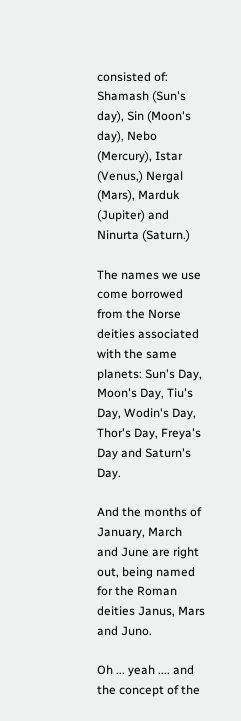consisted of: Shamash (Sun's day), Sin (Moon's day), Nebo (Mercury), Istar (Venus,) Nergal (Mars), Marduk (Jupiter) and Ninurta (Saturn.)

The names we use come borrowed from the Norse deities associated with the same planets: Sun's Day, Moon's Day, Tiu's Day, Wodin's Day, Thor's Day, Freya's Day and Saturn's Day.

And the months of January, March and June are right out, being named for the Roman deities Janus, Mars and Juno.

Oh ... yeah .... and the concept of the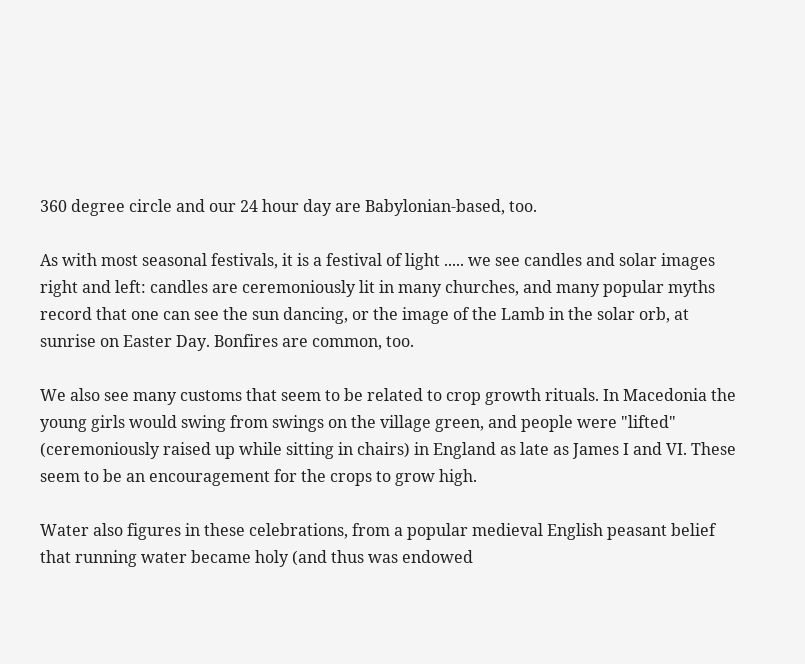360 degree circle and our 24 hour day are Babylonian-based, too.

As with most seasonal festivals, it is a festival of light ..... we see candles and solar images right and left: candles are ceremoniously lit in many churches, and many popular myths record that one can see the sun dancing, or the image of the Lamb in the solar orb, at sunrise on Easter Day. Bonfires are common, too.

We also see many customs that seem to be related to crop growth rituals. In Macedonia the young girls would swing from swings on the village green, and people were "lifted" (ceremoniously raised up while sitting in chairs) in England as late as James I and VI. These seem to be an encouragement for the crops to grow high.

Water also figures in these celebrations, from a popular medieval English peasant belief that running water became holy (and thus was endowed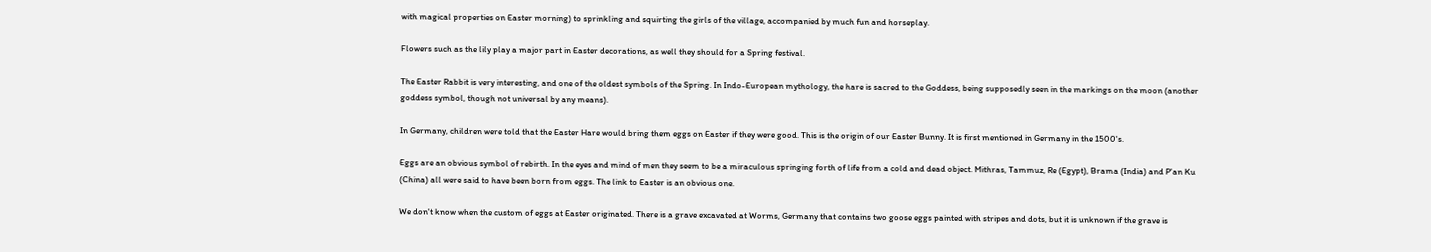with magical properties on Easter morning) to sprinkling and squirting the girls of the village, accompanied by much fun and horseplay.

Flowers such as the lily play a major part in Easter decorations, as well they should for a Spring festival.

The Easter Rabbit is very interesting, and one of the oldest symbols of the Spring. In Indo-European mythology, the hare is sacred to the Goddess, being supposedly seen in the markings on the moon (another goddess symbol, though not universal by any means).

In Germany, children were told that the Easter Hare would bring them eggs on Easter if they were good. This is the origin of our Easter Bunny. It is first mentioned in Germany in the 1500's.

Eggs are an obvious symbol of rebirth. In the eyes and mind of men they seem to be a miraculous springing forth of life from a cold and dead object. Mithras, Tammuz, Re (Egypt), Brama (India) and P'an Ku (China) all were said to have been born from eggs. The link to Easter is an obvious one.

We don't know when the custom of eggs at Easter originated. There is a grave excavated at Worms, Germany that contains two goose eggs painted with stripes and dots, but it is unknown if the grave is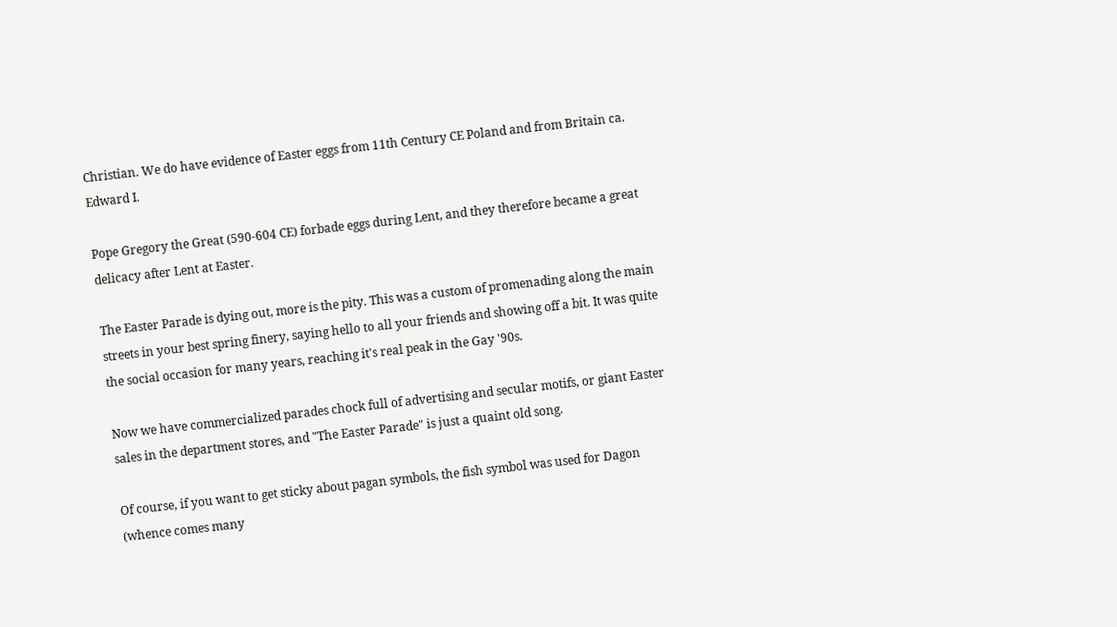Christian. We do have evidence of Easter eggs from 11th Century CE Poland and from Britain ca. Edward I.

Pope Gregory the Great (590-604 CE) forbade eggs during Lent, and they therefore became a great delicacy after Lent at Easter.

The Easter Parade is dying out, more is the pity. This was a custom of promenading along the main streets in your best spring finery, saying hello to all your friends and showing off a bit. It was quite the social occasion for many years, reaching it's real peak in the Gay '90s.

Now we have commercialized parades chock full of advertising and secular motifs, or giant Easter sales in the department stores, and "The Easter Parade" is just a quaint old song.

Of course, if you want to get sticky about pagan symbols, the fish symbol was used for Dagon (whence comes many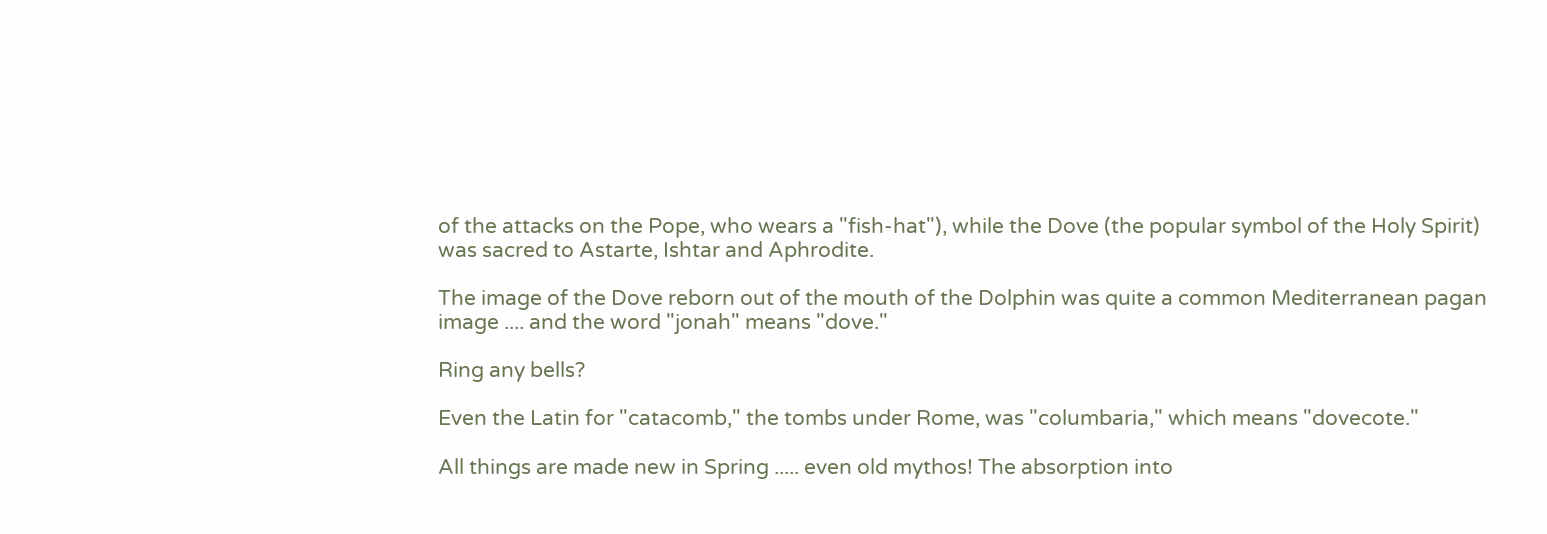of the attacks on the Pope, who wears a "fish-hat"), while the Dove (the popular symbol of the Holy Spirit) was sacred to Astarte, Ishtar and Aphrodite.

The image of the Dove reborn out of the mouth of the Dolphin was quite a common Mediterranean pagan image .... and the word "jonah" means "dove."

Ring any bells?

Even the Latin for "catacomb," the tombs under Rome, was "columbaria," which means "dovecote."

All things are made new in Spring ..... even old mythos! The absorption into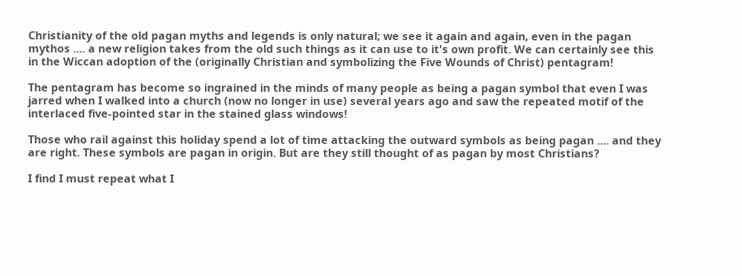Christianity of the old pagan myths and legends is only natural; we see it again and again, even in the pagan mythos .... a new religion takes from the old such things as it can use to it's own profit. We can certainly see this in the Wiccan adoption of the (originally Christian and symbolizing the Five Wounds of Christ) pentagram!

The pentagram has become so ingrained in the minds of many people as being a pagan symbol that even I was jarred when I walked into a church (now no longer in use) several years ago and saw the repeated motif of the interlaced five-pointed star in the stained glass windows!

Those who rail against this holiday spend a lot of time attacking the outward symbols as being pagan .... and they are right. These symbols are pagan in origin. But are they still thought of as pagan by most Christians?

I find I must repeat what I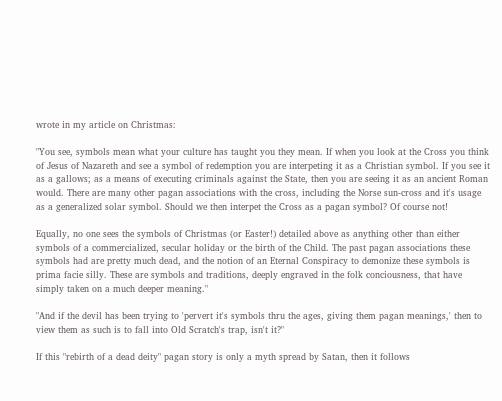wrote in my article on Christmas:

"You see, symbols mean what your culture has taught you they mean. If when you look at the Cross you think of Jesus of Nazareth and see a symbol of redemption you are interpeting it as a Christian symbol. If you see it as a gallows; as a means of executing criminals against the State, then you are seeing it as an ancient Roman would. There are many other pagan associations with the cross, including the Norse sun-cross and it's usage as a generalized solar symbol. Should we then interpet the Cross as a pagan symbol? Of course not!

Equally, no one sees the symbols of Christmas (or Easter!) detailed above as anything other than either symbols of a commercialized, secular holiday or the birth of the Child. The past pagan associations these symbols had are pretty much dead, and the notion of an Eternal Conspiracy to demonize these symbols is prima facie silly. These are symbols and traditions, deeply engraved in the folk conciousness, that have simply taken on a much deeper meaning."

"And if the devil has been trying to 'pervert it's symbols thru the ages, giving them pagan meanings,' then to view them as such is to fall into Old Scratch's trap, isn't it?"

If this "rebirth of a dead deity" pagan story is only a myth spread by Satan, then it follows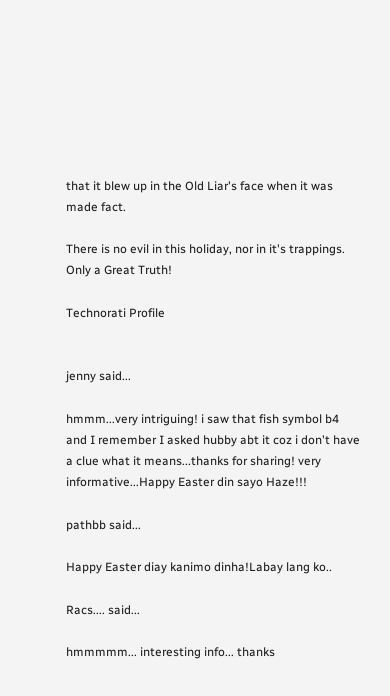that it blew up in the Old Liar's face when it was made fact.

There is no evil in this holiday, nor in it's trappings. Only a Great Truth!

Technorati Profile


jenny said...

hmmm...very intriguing! i saw that fish symbol b4 and I remember I asked hubby abt it coz i don't have a clue what it means...thanks for sharing! very informative...Happy Easter din sayo Haze!!!

pathbb said...

Happy Easter diay kanimo dinha!Labay lang ko..

Racs.... said...

hmmmmm... interesting info... thanks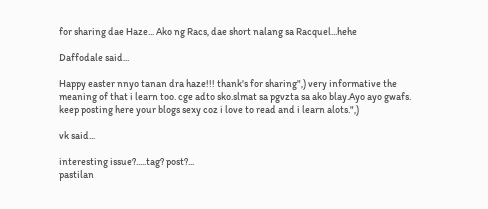for sharing dae Haze... Ako ng Racs, dae short nalang sa Racquel...hehe

Daffodale said...

Happy easter nnyo tanan dra haze!!! thank's for sharing",) very informative the meaning of that i learn too. cge adto sko.slmat sa pgvzta sa ako blay.Ayo ayo gwafs. keep posting here your blogs sexy coz i love to read and i learn alots.",)

vk said...

interesting issue?.....tag? post?...
pastilan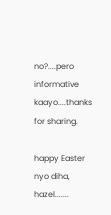no?....pero informative kaayo....thanks for sharing.

happy Easter nyo diha, hazel.......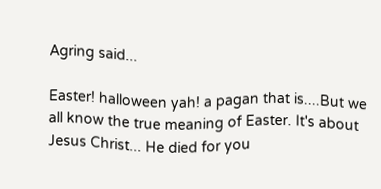Agring said...

Easter! halloween yah! a pagan that is....But we all know the true meaning of Easter. It's about Jesus Christ... He died for you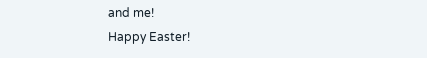and me!
Happy Easter!